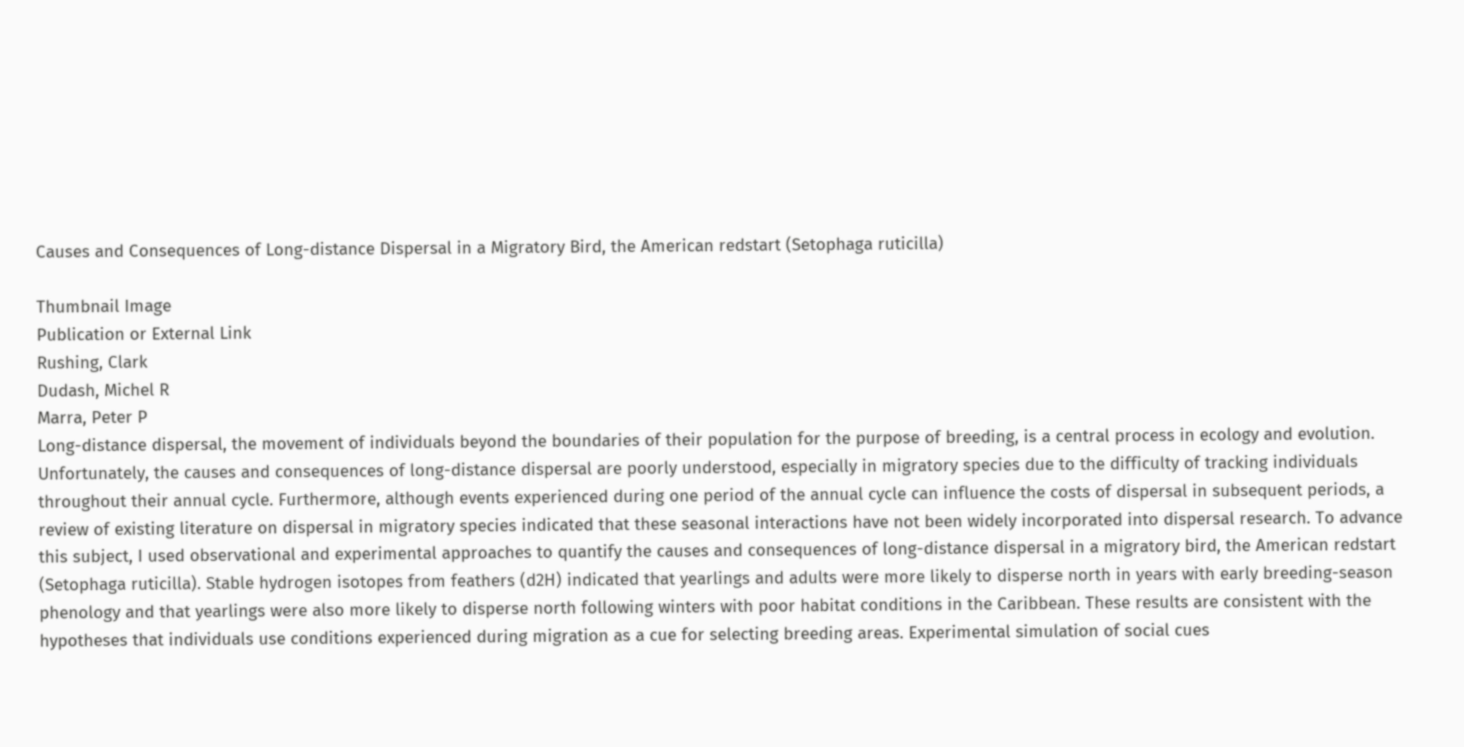Causes and Consequences of Long-distance Dispersal in a Migratory Bird, the American redstart (Setophaga ruticilla)

Thumbnail Image
Publication or External Link
Rushing, Clark
Dudash, Michel R
Marra, Peter P
Long-distance dispersal, the movement of individuals beyond the boundaries of their population for the purpose of breeding, is a central process in ecology and evolution. Unfortunately, the causes and consequences of long-distance dispersal are poorly understood, especially in migratory species due to the difficulty of tracking individuals throughout their annual cycle. Furthermore, although events experienced during one period of the annual cycle can influence the costs of dispersal in subsequent periods, a review of existing literature on dispersal in migratory species indicated that these seasonal interactions have not been widely incorporated into dispersal research. To advance this subject, I used observational and experimental approaches to quantify the causes and consequences of long-distance dispersal in a migratory bird, the American redstart (Setophaga ruticilla). Stable hydrogen isotopes from feathers (d2H) indicated that yearlings and adults were more likely to disperse north in years with early breeding-season phenology and that yearlings were also more likely to disperse north following winters with poor habitat conditions in the Caribbean. These results are consistent with the hypotheses that individuals use conditions experienced during migration as a cue for selecting breeding areas. Experimental simulation of social cues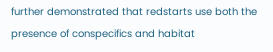further demonstrated that redstarts use both the presence of conspecifics and habitat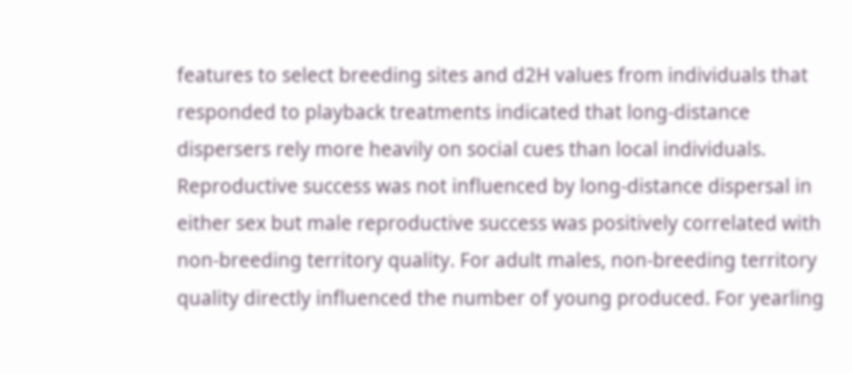features to select breeding sites and d2H values from individuals that responded to playback treatments indicated that long-distance dispersers rely more heavily on social cues than local individuals. Reproductive success was not influenced by long-distance dispersal in either sex but male reproductive success was positively correlated with non-breeding territory quality. For adult males, non-breeding territory quality directly influenced the number of young produced. For yearling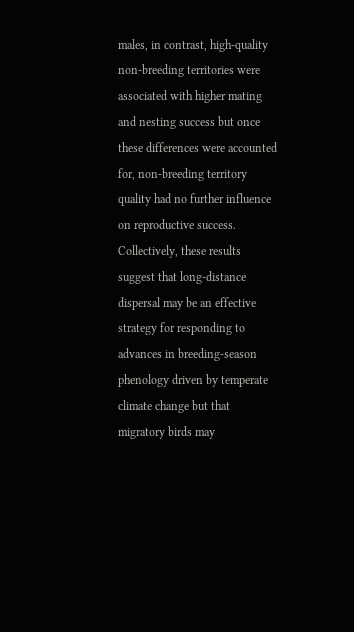males, in contrast, high-quality non-breeding territories were associated with higher mating and nesting success but once these differences were accounted for, non-breeding territory quality had no further influence on reproductive success. Collectively, these results suggest that long-distance dispersal may be an effective strategy for responding to advances in breeding-season phenology driven by temperate climate change but that migratory birds may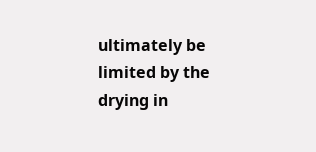ultimately be limited by the drying in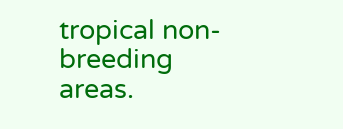tropical non-breeding areas.